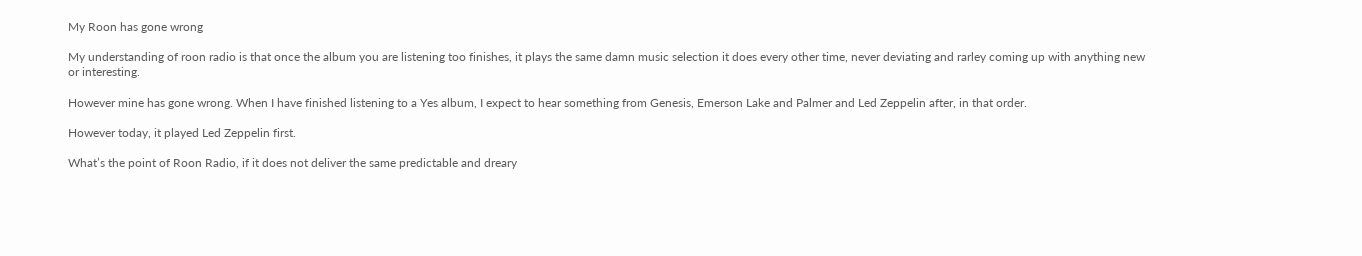My Roon has gone wrong

My understanding of roon radio is that once the album you are listening too finishes, it plays the same damn music selection it does every other time, never deviating and rarley coming up with anything new or interesting.

However mine has gone wrong. When I have finished listening to a Yes album, I expect to hear something from Genesis, Emerson Lake and Palmer and Led Zeppelin after, in that order.

However today, it played Led Zeppelin first.

What’s the point of Roon Radio, if it does not deliver the same predictable and dreary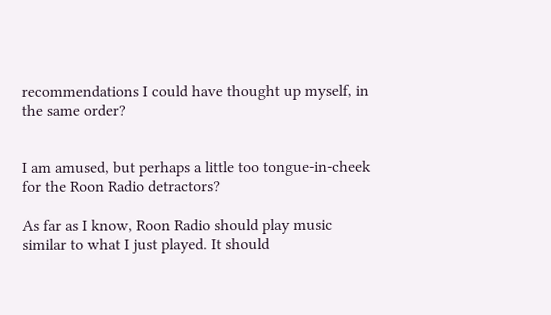recommendations I could have thought up myself, in the same order?


I am amused, but perhaps a little too tongue-in-cheek for the Roon Radio detractors?

As far as I know, Roon Radio should play music similar to what I just played. It should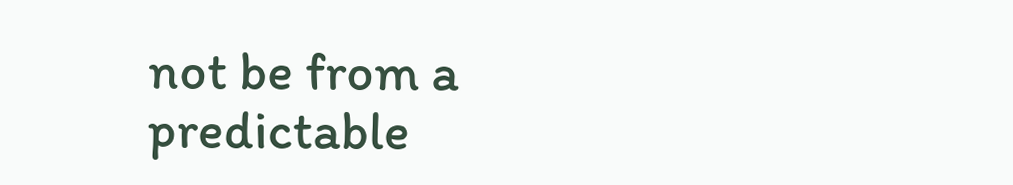not be from a predictable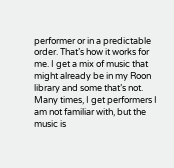performer or in a predictable order. That’s how it works for me. I get a mix of music that might already be in my Roon library and some that’s not. Many times, I get performers I am not familiar with, but the music is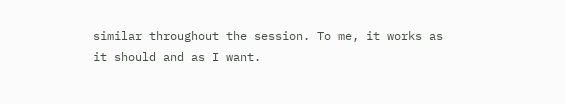similar throughout the session. To me, it works as it should and as I want.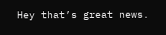Hey that’s great news.